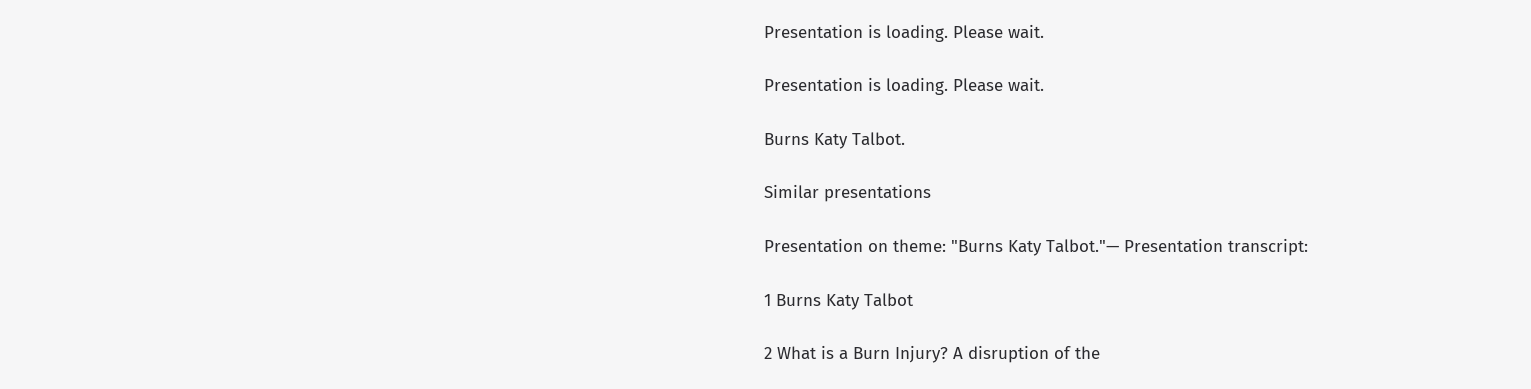Presentation is loading. Please wait.

Presentation is loading. Please wait.

Burns Katy Talbot.

Similar presentations

Presentation on theme: "Burns Katy Talbot."— Presentation transcript:

1 Burns Katy Talbot

2 What is a Burn Injury? A disruption of the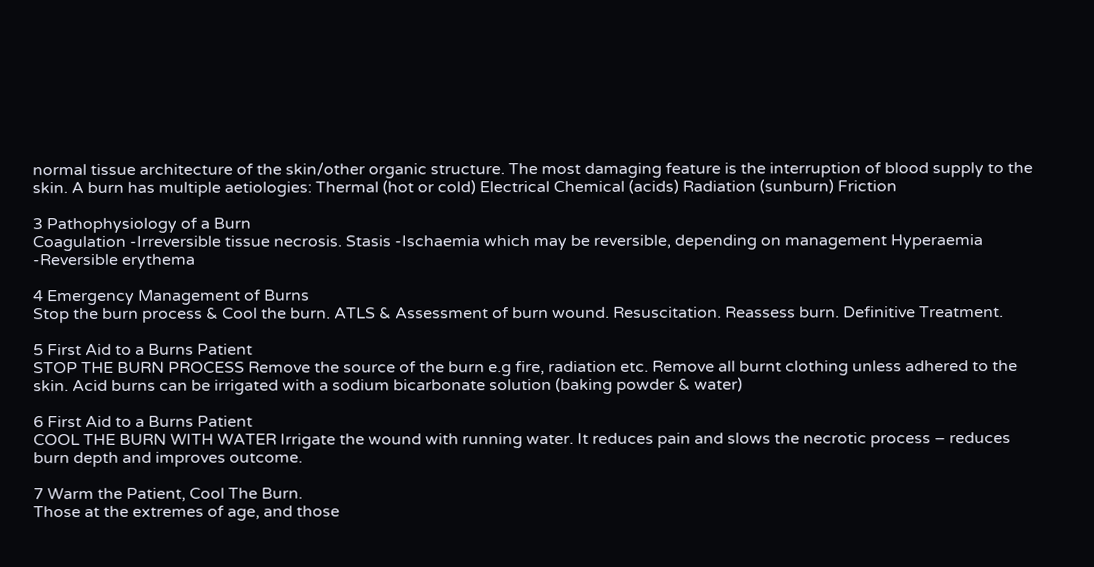normal tissue architecture of the skin/other organic structure. The most damaging feature is the interruption of blood supply to the skin. A burn has multiple aetiologies: Thermal (hot or cold) Electrical Chemical (acids) Radiation (sunburn) Friction

3 Pathophysiology of a Burn
Coagulation -Irreversible tissue necrosis. Stasis -Ischaemia which may be reversible, depending on management Hyperaemia -Reversible erythema

4 Emergency Management of Burns
Stop the burn process & Cool the burn. ATLS & Assessment of burn wound. Resuscitation. Reassess burn. Definitive Treatment.

5 First Aid to a Burns Patient
STOP THE BURN PROCESS Remove the source of the burn e.g fire, radiation etc. Remove all burnt clothing unless adhered to the skin. Acid burns can be irrigated with a sodium bicarbonate solution (baking powder & water)

6 First Aid to a Burns Patient
COOL THE BURN WITH WATER Irrigate the wound with running water. It reduces pain and slows the necrotic process – reduces burn depth and improves outcome.

7 Warm the Patient, Cool The Burn.
Those at the extremes of age, and those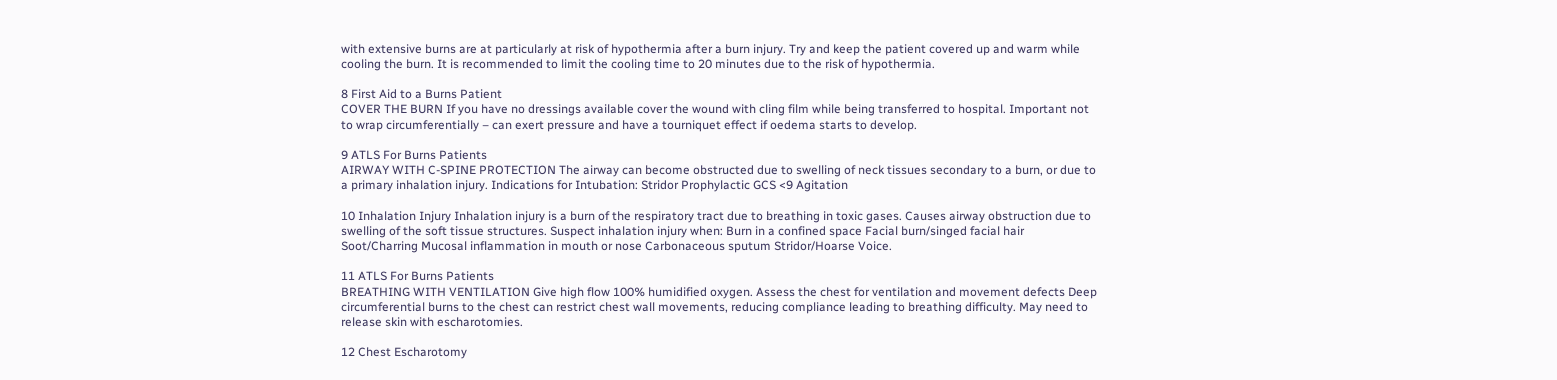with extensive burns are at particularly at risk of hypothermia after a burn injury. Try and keep the patient covered up and warm while cooling the burn. It is recommended to limit the cooling time to 20 minutes due to the risk of hypothermia.

8 First Aid to a Burns Patient
COVER THE BURN If you have no dressings available cover the wound with cling film while being transferred to hospital. Important not to wrap circumferentially – can exert pressure and have a tourniquet effect if oedema starts to develop.

9 ATLS For Burns Patients
AIRWAY WITH C-SPINE PROTECTION The airway can become obstructed due to swelling of neck tissues secondary to a burn, or due to a primary inhalation injury. Indications for Intubation: Stridor Prophylactic GCS <9 Agitation

10 Inhalation Injury Inhalation injury is a burn of the respiratory tract due to breathing in toxic gases. Causes airway obstruction due to swelling of the soft tissue structures. Suspect inhalation injury when: Burn in a confined space Facial burn/singed facial hair Soot/Charring Mucosal inflammation in mouth or nose Carbonaceous sputum Stridor/Hoarse Voice.

11 ATLS For Burns Patients
BREATHING WITH VENTILATION Give high flow 100% humidified oxygen. Assess the chest for ventilation and movement defects Deep circumferential burns to the chest can restrict chest wall movements, reducing compliance leading to breathing difficulty. May need to release skin with escharotomies.

12 Chest Escharotomy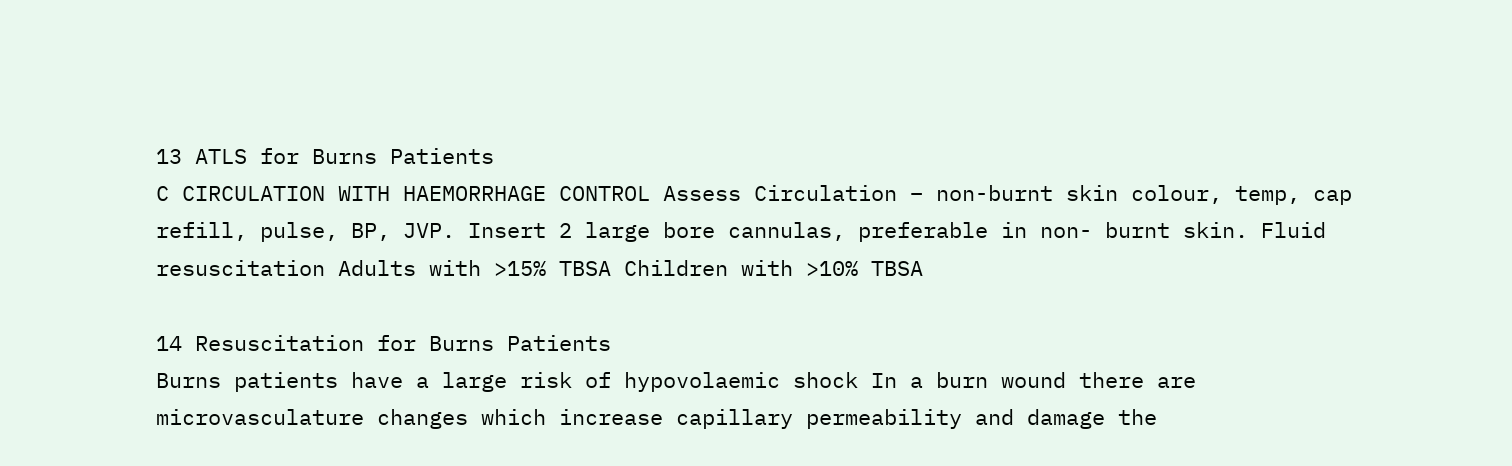13 ATLS for Burns Patients
C CIRCULATION WITH HAEMORRHAGE CONTROL Assess Circulation – non-burnt skin colour, temp, cap refill, pulse, BP, JVP. Insert 2 large bore cannulas, preferable in non- burnt skin. Fluid resuscitation Adults with >15% TBSA Children with >10% TBSA

14 Resuscitation for Burns Patients
Burns patients have a large risk of hypovolaemic shock In a burn wound there are microvasculature changes which increase capillary permeability and damage the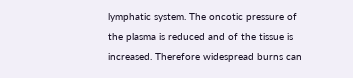lymphatic system. The oncotic pressure of the plasma is reduced and of the tissue is increased. Therefore widespread burns can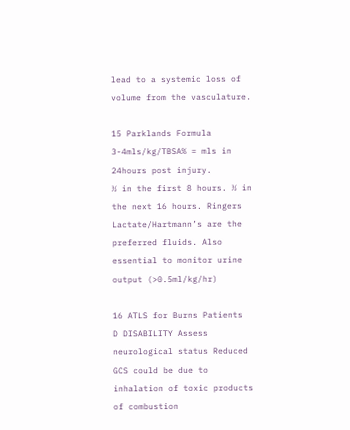lead to a systemic loss of volume from the vasculature.

15 Parklands Formula 3-4mls/kg/TBSA% = mls in 24hours post injury.
½ in the first 8 hours. ½ in the next 16 hours. Ringers Lactate/Hartmann’s are the preferred fluids. Also essential to monitor urine output (>0.5ml/kg/hr)

16 ATLS for Burns Patients
D DISABILITY Assess neurological status Reduced GCS could be due to inhalation of toxic products of combustion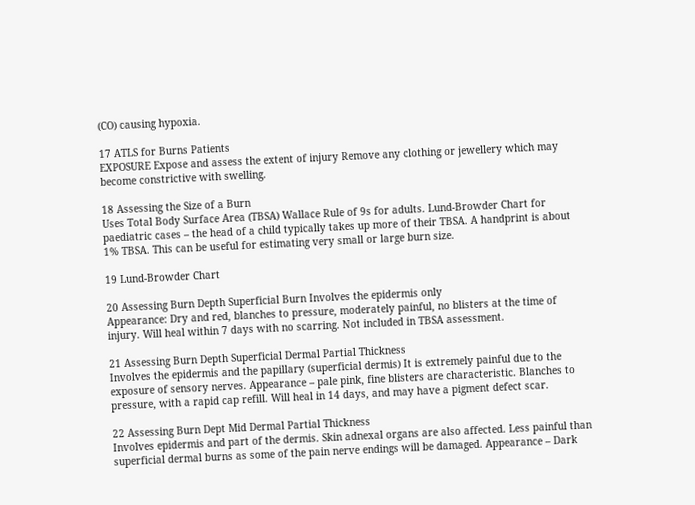(CO) causing hypoxia.

17 ATLS for Burns Patients
EXPOSURE Expose and assess the extent of injury Remove any clothing or jewellery which may become constrictive with swelling.

18 Assessing the Size of a Burn
Uses Total Body Surface Area (TBSA) Wallace Rule of 9s for adults. Lund-Browder Chart for paediatric cases – the head of a child typically takes up more of their TBSA. A handprint is about 1% TBSA. This can be useful for estimating very small or large burn size.

19 Lund-Browder Chart

20 Assessing Burn Depth Superficial Burn Involves the epidermis only
Appearance: Dry and red, blanches to pressure, moderately painful, no blisters at the time of injury. Will heal within 7 days with no scarring. Not included in TBSA assessment.

21 Assessing Burn Depth Superficial Dermal Partial Thickness
Involves the epidermis and the papillary (superficial dermis) It is extremely painful due to the exposure of sensory nerves. Appearance – pale pink, fine blisters are characteristic. Blanches to pressure, with a rapid cap refill. Will heal in 14 days, and may have a pigment defect scar.

22 Assessing Burn Dept Mid Dermal Partial Thickness
Involves epidermis and part of the dermis. Skin adnexal organs are also affected. Less painful than superficial dermal burns as some of the pain nerve endings will be damaged. Appearance – Dark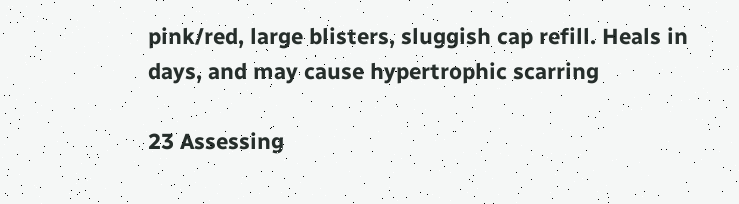pink/red, large blisters, sluggish cap refill. Heals in days, and may cause hypertrophic scarring

23 Assessing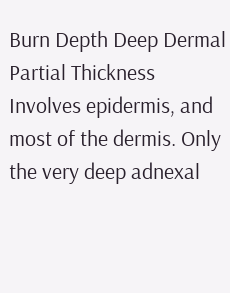Burn Depth Deep Dermal Partial Thickness
Involves epidermis, and most of the dermis. Only the very deep adnexal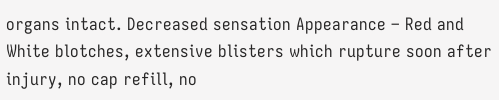organs intact. Decreased sensation Appearance – Red and White blotches, extensive blisters which rupture soon after injury, no cap refill, no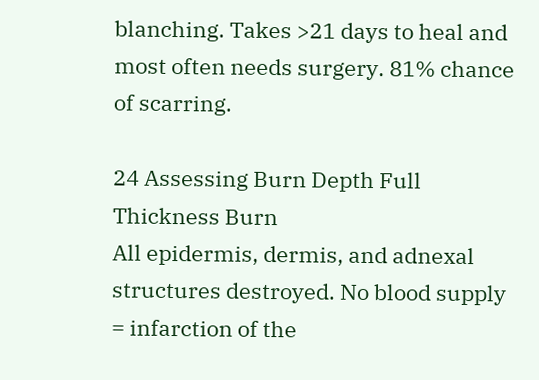blanching. Takes >21 days to heal and most often needs surgery. 81% chance of scarring.

24 Assessing Burn Depth Full Thickness Burn
All epidermis, dermis, and adnexal structures destroyed. No blood supply = infarction of the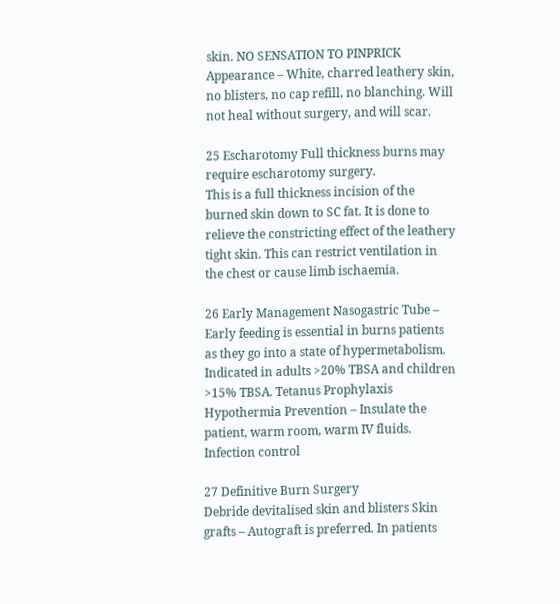skin. NO SENSATION TO PINPRICK Appearance – White, charred leathery skin, no blisters, no cap refill, no blanching. Will not heal without surgery, and will scar.

25 Escharotomy Full thickness burns may require escharotomy surgery.
This is a full thickness incision of the burned skin down to SC fat. It is done to relieve the constricting effect of the leathery tight skin. This can restrict ventilation in the chest or cause limb ischaemia.

26 Early Management Nasogastric Tube – Early feeding is essential in burns patients as they go into a state of hypermetabolism. Indicated in adults >20% TBSA and children >15% TBSA. Tetanus Prophylaxis Hypothermia Prevention – Insulate the patient, warm room, warm IV fluids. Infection control

27 Definitive Burn Surgery
Debride devitalised skin and blisters Skin grafts – Autograft is preferred. In patients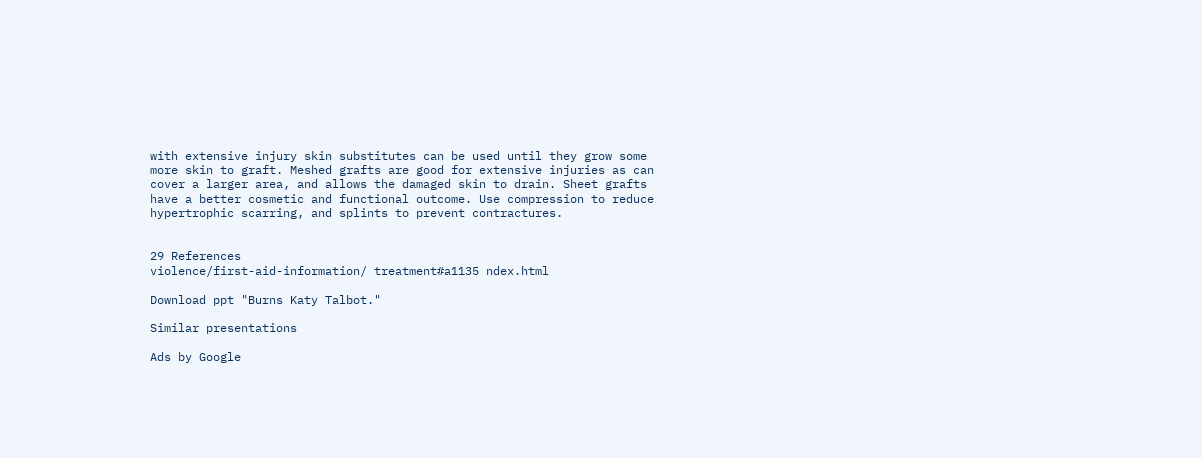with extensive injury skin substitutes can be used until they grow some more skin to graft. Meshed grafts are good for extensive injuries as can cover a larger area, and allows the damaged skin to drain. Sheet grafts have a better cosmetic and functional outcome. Use compression to reduce hypertrophic scarring, and splints to prevent contractures.


29 References
violence/first-aid-information/ treatment#a1135 ndex.html

Download ppt "Burns Katy Talbot."

Similar presentations

Ads by Google